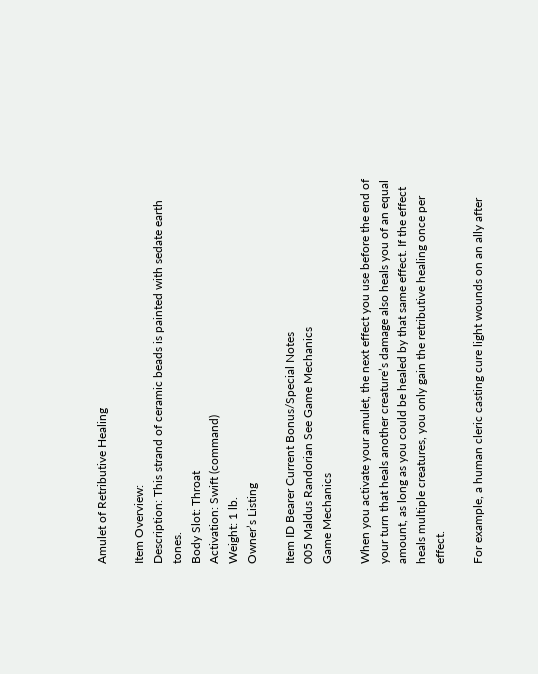Amulet of Retributive Healing

Item Overview:
Description: This strand of ceramic beads is painted with sedate earth tones.
Body Slot: Throat
Activation: Swift (command)
Weight: 1 lb.
Owner’s Listing

Item ID Bearer Current Bonus/Special Notes
005 Maldus Randorian See Game Mechanics
Game Mechanics

When you activate your amulet, the next effect you use before the end of your turn that heals another creature’s damage also heals you of an equal amount, as long as you could be healed by that same effect. If the effect heals multiple creatures, you only gain the retributive healing once per effect.

For example, a human cleric casting cure light wounds on an ally after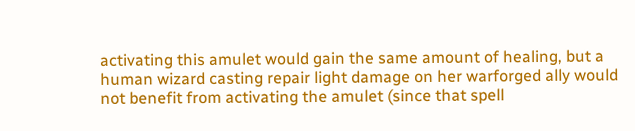activating this amulet would gain the same amount of healing, but a human wizard casting repair light damage on her warforged ally would not benefit from activating the amulet (since that spell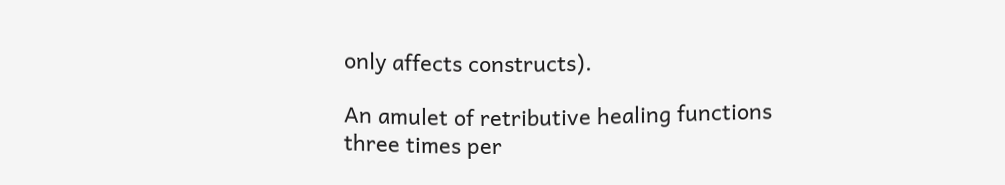only affects constructs).

An amulet of retributive healing functions three times per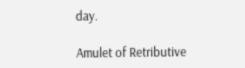day.

Amulet of Retributive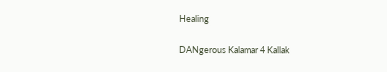Healing

DANgerous Kalamar 4 Kallak